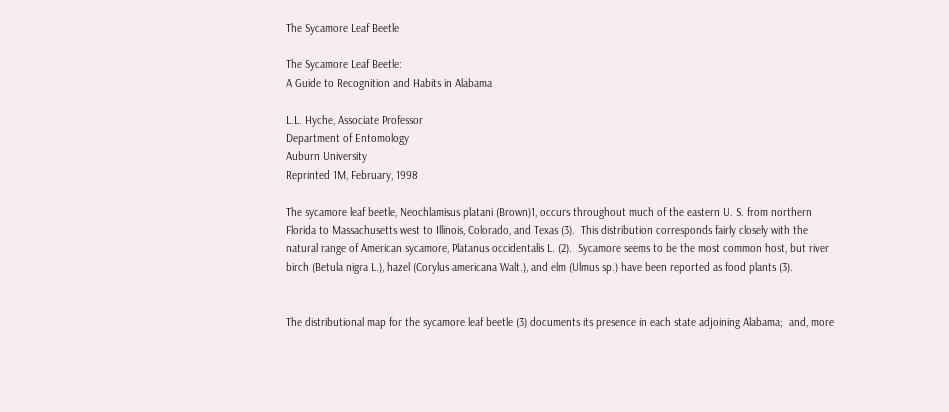The Sycamore Leaf Beetle

The Sycamore Leaf Beetle:
A Guide to Recognition and Habits in Alabama

L.L. Hyche, Associate Professor
Department of Entomology
Auburn University
Reprinted 1M, February, 1998

The sycamore leaf beetle, Neochlamisus platani (Brown)1, occurs throughout much of the eastern U. S. from northern Florida to Massachusetts west to Illinois, Colorado, and Texas (3).  This distribution corresponds fairly closely with the natural range of American sycamore, Platanus occidentalis L. (2).  Sycamore seems to be the most common host, but river birch (Betula nigra L.), hazel (Corylus americana Walt.), and elm (Ulmus sp.) have been reported as food plants (3).


The distributional map for the sycamore leaf beetle (3) documents its presence in each state adjoining Alabama;  and, more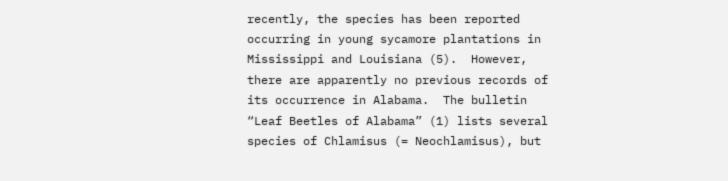recently, the species has been reported occurring in young sycamore plantations in Mississippi and Louisiana (5).  However, there are apparently no previous records of its occurrence in Alabama.  The bulletin “Leaf Beetles of Alabama” (1) lists several species of Chlamisus (= Neochlamisus), but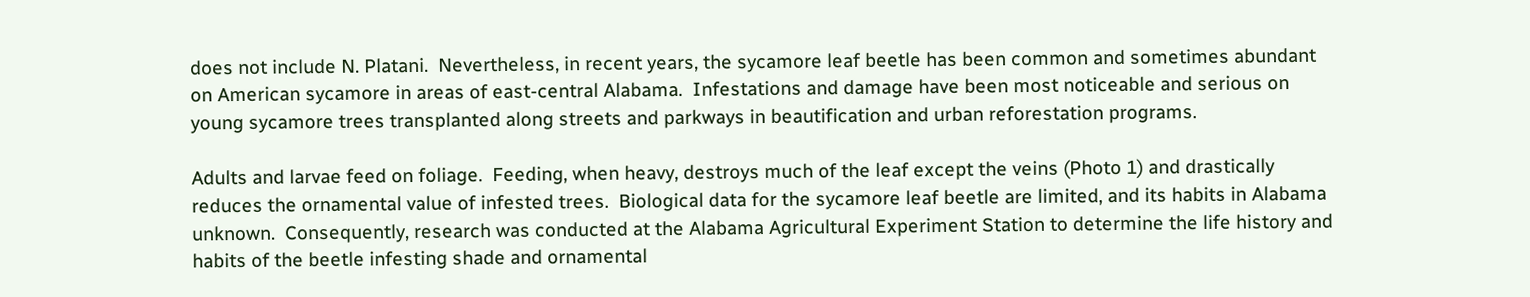does not include N. Platani.  Nevertheless, in recent years, the sycamore leaf beetle has been common and sometimes abundant on American sycamore in areas of east-central Alabama.  Infestations and damage have been most noticeable and serious on young sycamore trees transplanted along streets and parkways in beautification and urban reforestation programs.

Adults and larvae feed on foliage.  Feeding, when heavy, destroys much of the leaf except the veins (Photo 1) and drastically reduces the ornamental value of infested trees.  Biological data for the sycamore leaf beetle are limited, and its habits in Alabama unknown.  Consequently, research was conducted at the Alabama Agricultural Experiment Station to determine the life history and habits of the beetle infesting shade and ornamental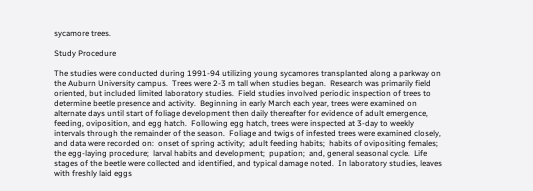sycamore trees.

Study Procedure

The studies were conducted during 1991-94 utilizing young sycamores transplanted along a parkway on the Auburn University campus.  Trees were 2-3 m tall when studies began.  Research was primarily field oriented, but included limited laboratory studies.  Field studies involved periodic inspection of trees to determine beetle presence and activity.  Beginning in early March each year, trees were examined on alternate days until start of foliage development then daily thereafter for evidence of adult emergence, feeding, oviposition, and egg hatch.  Following egg hatch, trees were inspected at 3-day to weekly intervals through the remainder of the season.  Foliage and twigs of infested trees were examined closely, and data were recorded on:  onset of spring activity;  adult feeding habits;  habits of ovipositing females;  the egg-laying procedure;  larval habits and development;  pupation;  and, general seasonal cycle.  Life stages of the beetle were collected and identified, and typical damage noted.  In laboratory studies, leaves with freshly laid eggs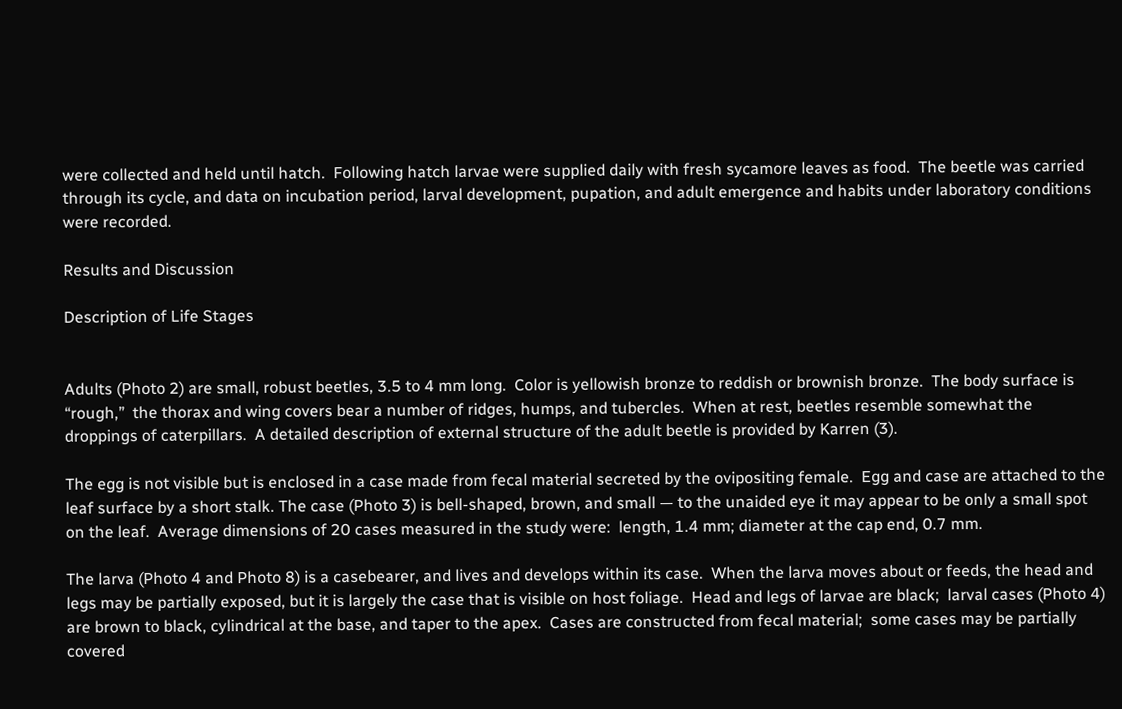were collected and held until hatch.  Following hatch larvae were supplied daily with fresh sycamore leaves as food.  The beetle was carried through its cycle, and data on incubation period, larval development, pupation, and adult emergence and habits under laboratory conditions were recorded.

Results and Discussion

Description of Life Stages


Adults (Photo 2) are small, robust beetles, 3.5 to 4 mm long.  Color is yellowish bronze to reddish or brownish bronze.  The body surface is “rough,”  the thorax and wing covers bear a number of ridges, humps, and tubercles.  When at rest, beetles resemble somewhat the droppings of caterpillars.  A detailed description of external structure of the adult beetle is provided by Karren (3).

The egg is not visible but is enclosed in a case made from fecal material secreted by the ovipositing female.  Egg and case are attached to the leaf surface by a short stalk. The case (Photo 3) is bell-shaped, brown, and small — to the unaided eye it may appear to be only a small spot on the leaf.  Average dimensions of 20 cases measured in the study were:  length, 1.4 mm; diameter at the cap end, 0.7 mm.

The larva (Photo 4 and Photo 8) is a casebearer, and lives and develops within its case.  When the larva moves about or feeds, the head and legs may be partially exposed, but it is largely the case that is visible on host foliage.  Head and legs of larvae are black;  larval cases (Photo 4) are brown to black, cylindrical at the base, and taper to the apex.  Cases are constructed from fecal material;  some cases may be partially covered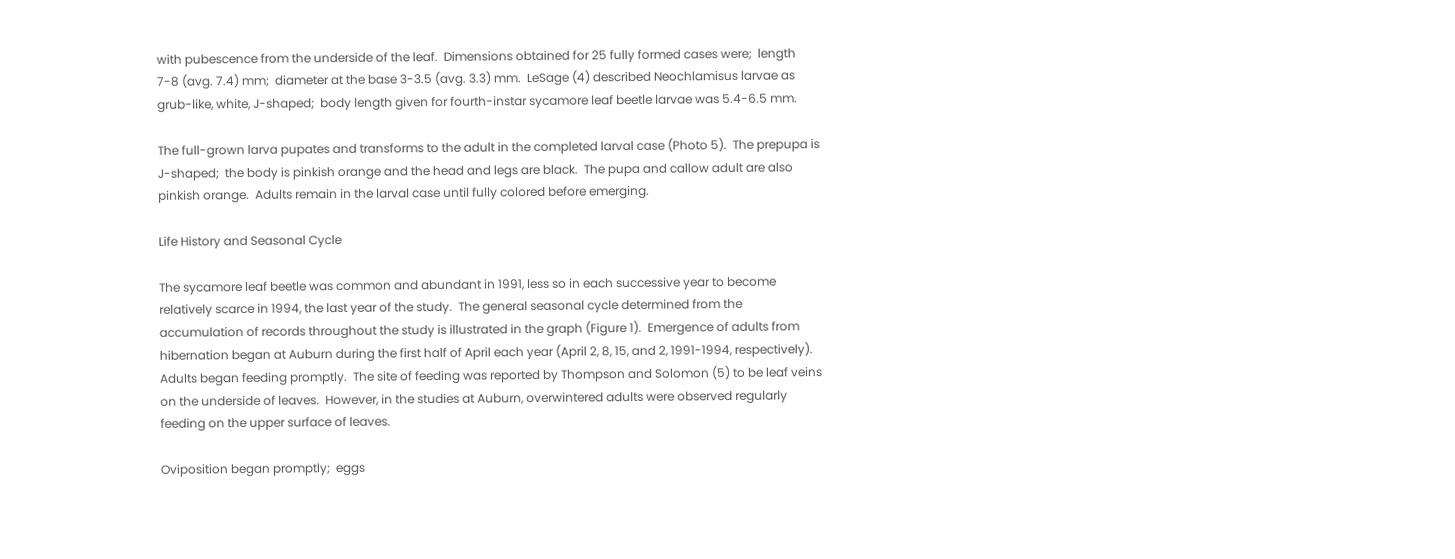with pubescence from the underside of the leaf.  Dimensions obtained for 25 fully formed cases were;  length 7-8 (avg. 7.4) mm;  diameter at the base 3-3.5 (avg. 3.3) mm.  LeSage (4) described Neochlamisus larvae as grub-like, white, J-shaped;  body length given for fourth-instar sycamore leaf beetle larvae was 5.4-6.5 mm.

The full-grown larva pupates and transforms to the adult in the completed larval case (Photo 5).  The prepupa is J-shaped;  the body is pinkish orange and the head and legs are black.  The pupa and callow adult are also pinkish orange.  Adults remain in the larval case until fully colored before emerging.

Life History and Seasonal Cycle

The sycamore leaf beetle was common and abundant in 1991, less so in each successive year to become relatively scarce in 1994, the last year of the study.  The general seasonal cycle determined from the accumulation of records throughout the study is illustrated in the graph (Figure 1).  Emergence of adults from hibernation began at Auburn during the first half of April each year (April 2, 8, 15, and 2, 1991-1994, respectively).  Adults began feeding promptly.  The site of feeding was reported by Thompson and Solomon (5) to be leaf veins on the underside of leaves.  However, in the studies at Auburn, overwintered adults were observed regularly feeding on the upper surface of leaves.

Oviposition began promptly;  eggs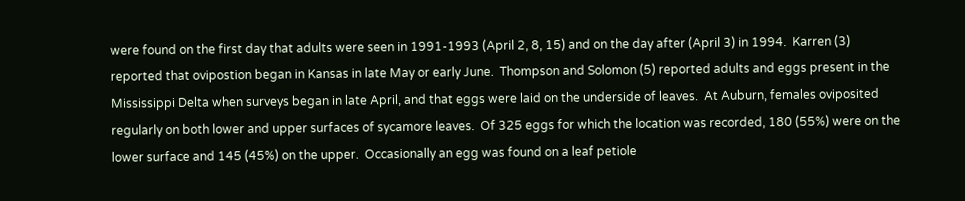were found on the first day that adults were seen in 1991-1993 (April 2, 8, 15) and on the day after (April 3) in 1994.  Karren (3) reported that ovipostion began in Kansas in late May or early June.  Thompson and Solomon (5) reported adults and eggs present in the Mississippi Delta when surveys began in late April, and that eggs were laid on the underside of leaves.  At Auburn, females oviposited regularly on both lower and upper surfaces of sycamore leaves.  Of 325 eggs for which the location was recorded, 180 (55%) were on the lower surface and 145 (45%) on the upper.  Occasionally an egg was found on a leaf petiole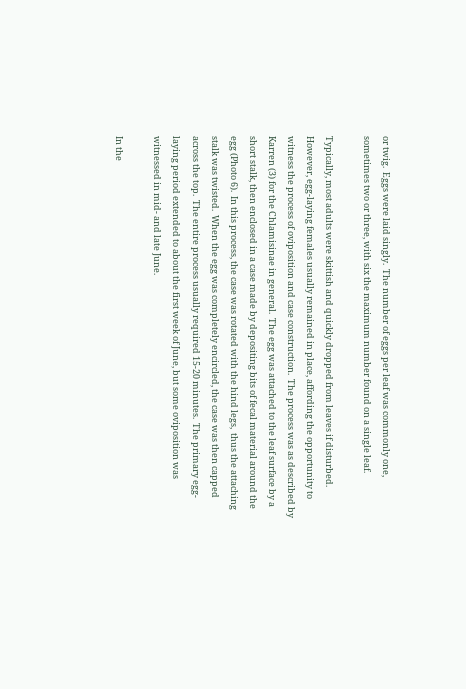or twig.  Eggs were laid singly.  The number of eggs per leaf was commonly one, sometimes two or three, with six the maximum number found on a single leaf.

Typically, most adults were skittish and quickly dropped from leaves if disturbed.  However, egg-laying females usually remained in place, affording the opportunity to witness the process of oviposition and case construction.  The process was as described by Karren (3) for the Chlamisinae in general.  The egg was attached to the leaf surface by a short stalk, then enclosed in a case made by depositing bits of fecal material around the egg (Photo 6).  In this process, the case was rotated with the hind legs,  thus the attaching stalk was twisted.  When the egg was completely encircled, the case was then capped across the top.  The entire process usually required 15-20 minutes.  The primary egg-laying period extended to about the first week of June, but some oviposition was witnessed in mid- and late June.

In the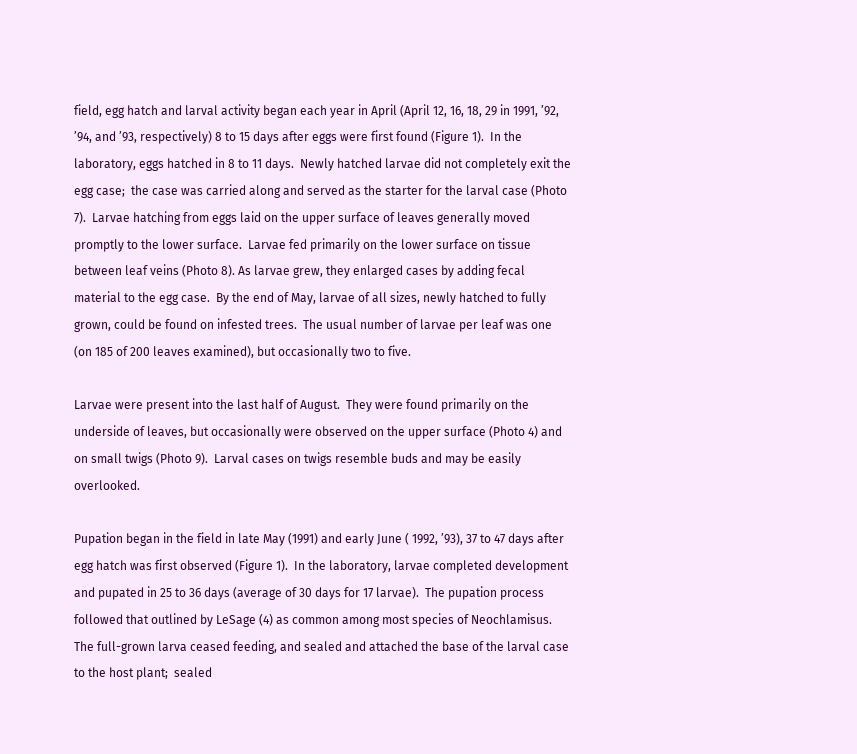field, egg hatch and larval activity began each year in April (April 12, 16, 18, 29 in 1991, ’92, ’94, and ’93, respectively) 8 to 15 days after eggs were first found (Figure 1).  In the laboratory, eggs hatched in 8 to 11 days.  Newly hatched larvae did not completely exit the egg case;  the case was carried along and served as the starter for the larval case (Photo 7).  Larvae hatching from eggs laid on the upper surface of leaves generally moved promptly to the lower surface.  Larvae fed primarily on the lower surface on tissue between leaf veins (Photo 8). As larvae grew, they enlarged cases by adding fecal material to the egg case.  By the end of May, larvae of all sizes, newly hatched to fully grown, could be found on infested trees.  The usual number of larvae per leaf was one (on 185 of 200 leaves examined), but occasionally two to five.

Larvae were present into the last half of August.  They were found primarily on the underside of leaves, but occasionally were observed on the upper surface (Photo 4) and on small twigs (Photo 9).  Larval cases on twigs resemble buds and may be easily overlooked.

Pupation began in the field in late May (1991) and early June ( 1992, ’93), 37 to 47 days after egg hatch was first observed (Figure 1).  In the laboratory, larvae completed development and pupated in 25 to 36 days (average of 30 days for 17 larvae).  The pupation process followed that outlined by LeSage (4) as common among most species of Neochlamisus.  The full-grown larva ceased feeding, and sealed and attached the base of the larval case to the host plant;  sealed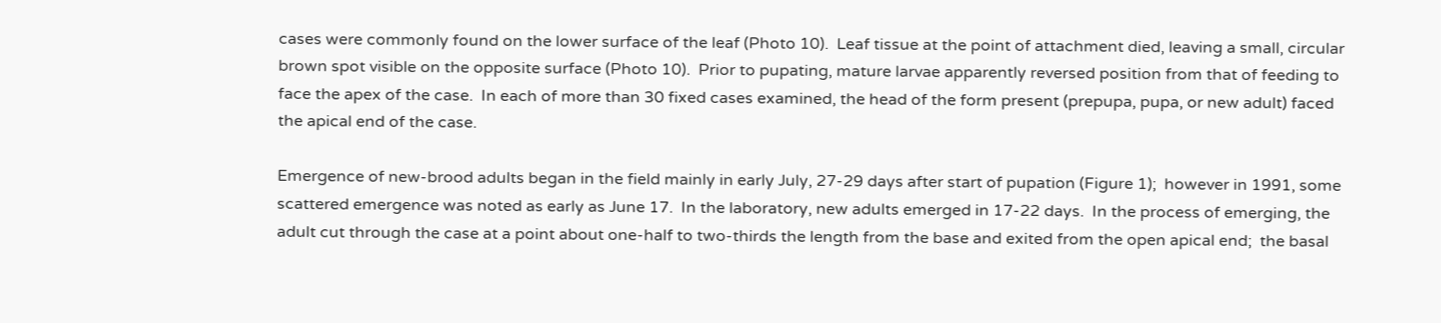cases were commonly found on the lower surface of the leaf (Photo 10).  Leaf tissue at the point of attachment died, leaving a small, circular brown spot visible on the opposite surface (Photo 10).  Prior to pupating, mature larvae apparently reversed position from that of feeding to face the apex of the case.  In each of more than 30 fixed cases examined, the head of the form present (prepupa, pupa, or new adult) faced the apical end of the case.

Emergence of new-brood adults began in the field mainly in early July, 27-29 days after start of pupation (Figure 1);  however in 1991, some scattered emergence was noted as early as June 17.  In the laboratory, new adults emerged in 17-22 days.  In the process of emerging, the adult cut through the case at a point about one-half to two-thirds the length from the base and exited from the open apical end;  the basal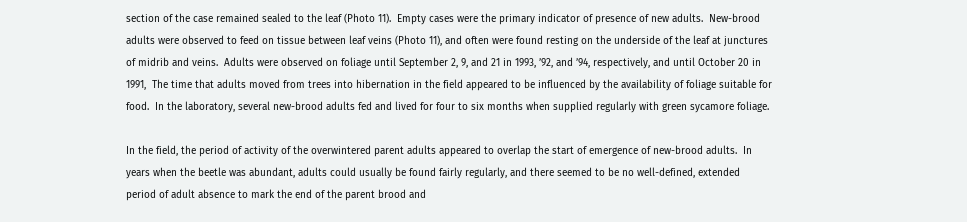section of the case remained sealed to the leaf (Photo 11).  Empty cases were the primary indicator of presence of new adults.  New-brood adults were observed to feed on tissue between leaf veins (Photo 11), and often were found resting on the underside of the leaf at junctures of midrib and veins.  Adults were observed on foliage until September 2, 9, and 21 in 1993, ’92, and ’94, respectively, and until October 20 in 1991,  The time that adults moved from trees into hibernation in the field appeared to be influenced by the availability of foliage suitable for food.  In the laboratory, several new-brood adults fed and lived for four to six months when supplied regularly with green sycamore foliage.

In the field, the period of activity of the overwintered parent adults appeared to overlap the start of emergence of new-brood adults.  In years when the beetle was abundant, adults could usually be found fairly regularly, and there seemed to be no well-defined, extended period of adult absence to mark the end of the parent brood and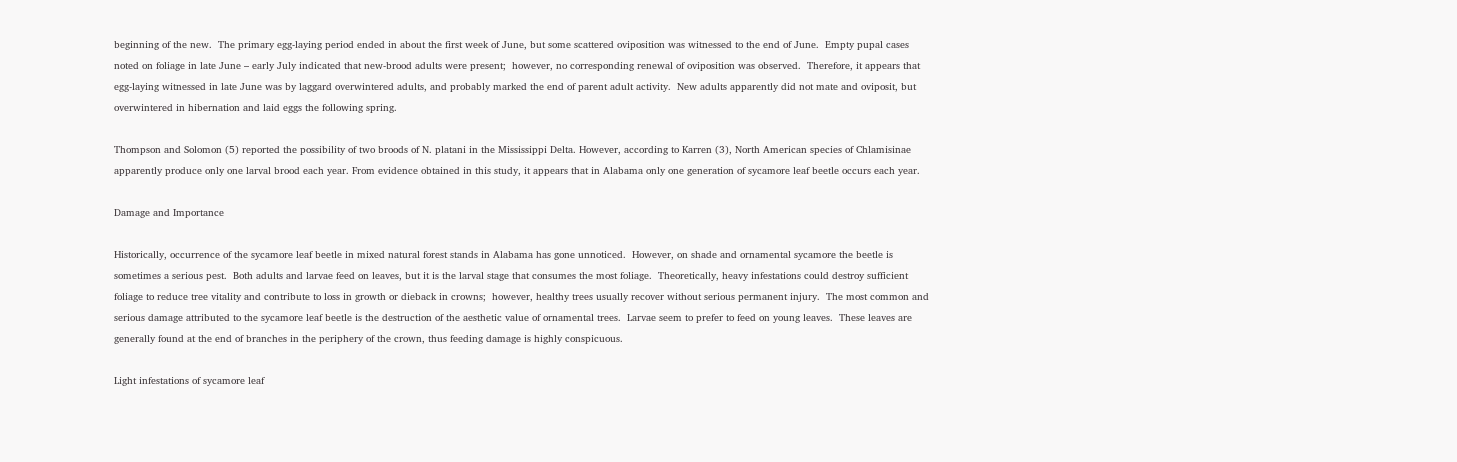beginning of the new.  The primary egg-laying period ended in about the first week of June, but some scattered oviposition was witnessed to the end of June.  Empty pupal cases noted on foliage in late June – early July indicated that new-brood adults were present;  however, no corresponding renewal of oviposition was observed.  Therefore, it appears that egg-laying witnessed in late June was by laggard overwintered adults, and probably marked the end of parent adult activity.  New adults apparently did not mate and oviposit, but overwintered in hibernation and laid eggs the following spring.

Thompson and Solomon (5) reported the possibility of two broods of N. platani in the Mississippi Delta. However, according to Karren (3), North American species of Chlamisinae apparently produce only one larval brood each year. From evidence obtained in this study, it appears that in Alabama only one generation of sycamore leaf beetle occurs each year.

Damage and Importance

Historically, occurrence of the sycamore leaf beetle in mixed natural forest stands in Alabama has gone unnoticed.  However, on shade and ornamental sycamore the beetle is sometimes a serious pest.  Both adults and larvae feed on leaves, but it is the larval stage that consumes the most foliage.  Theoretically, heavy infestations could destroy sufficient foliage to reduce tree vitality and contribute to loss in growth or dieback in crowns;  however, healthy trees usually recover without serious permanent injury.  The most common and serious damage attributed to the sycamore leaf beetle is the destruction of the aesthetic value of ornamental trees.  Larvae seem to prefer to feed on young leaves.  These leaves are generally found at the end of branches in the periphery of the crown, thus feeding damage is highly conspicuous.

Light infestations of sycamore leaf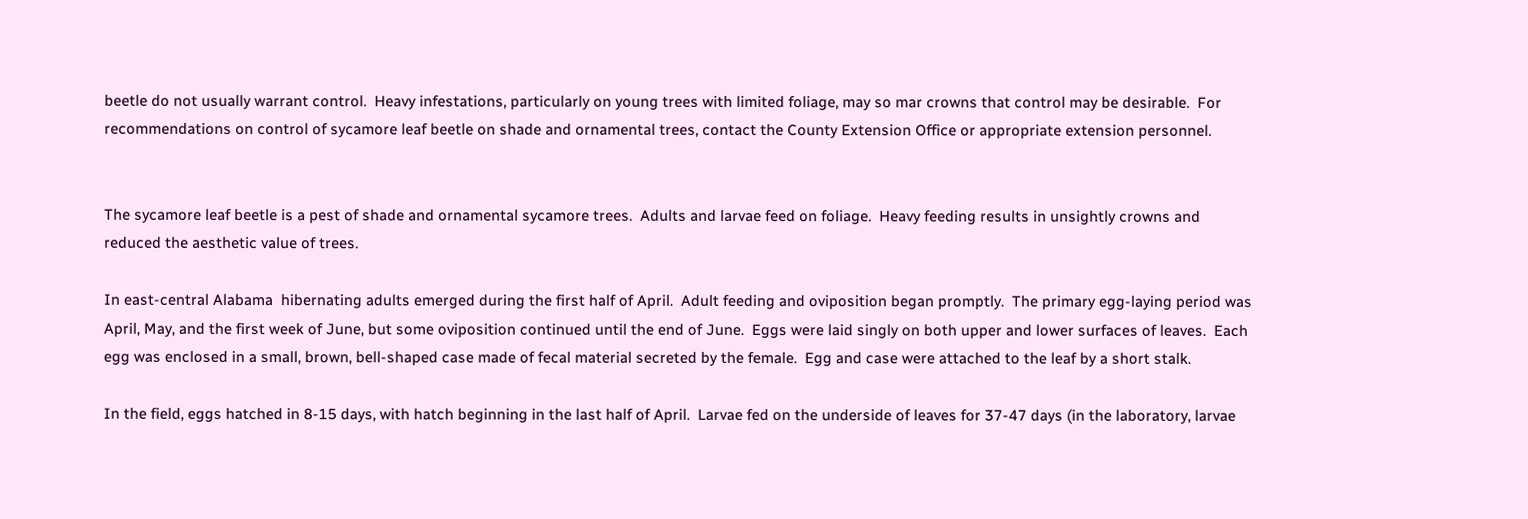beetle do not usually warrant control.  Heavy infestations, particularly on young trees with limited foliage, may so mar crowns that control may be desirable.  For recommendations on control of sycamore leaf beetle on shade and ornamental trees, contact the County Extension Office or appropriate extension personnel.


The sycamore leaf beetle is a pest of shade and ornamental sycamore trees.  Adults and larvae feed on foliage.  Heavy feeding results in unsightly crowns and reduced the aesthetic value of trees.

In east-central Alabama  hibernating adults emerged during the first half of April.  Adult feeding and oviposition began promptly.  The primary egg-laying period was April, May, and the first week of June, but some oviposition continued until the end of June.  Eggs were laid singly on both upper and lower surfaces of leaves.  Each egg was enclosed in a small, brown, bell-shaped case made of fecal material secreted by the female.  Egg and case were attached to the leaf by a short stalk.

In the field, eggs hatched in 8-15 days, with hatch beginning in the last half of April.  Larvae fed on the underside of leaves for 37-47 days (in the laboratory, larvae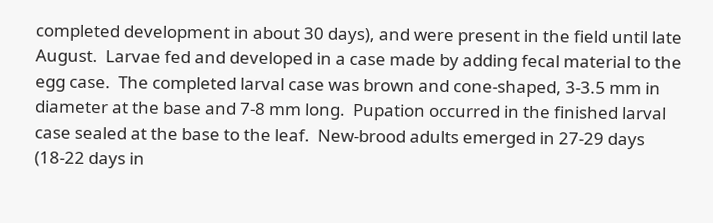completed development in about 30 days), and were present in the field until late August.  Larvae fed and developed in a case made by adding fecal material to the egg case.  The completed larval case was brown and cone-shaped, 3-3.5 mm in diameter at the base and 7-8 mm long.  Pupation occurred in the finished larval case sealed at the base to the leaf.  New-brood adults emerged in 27-29 days (18-22 days in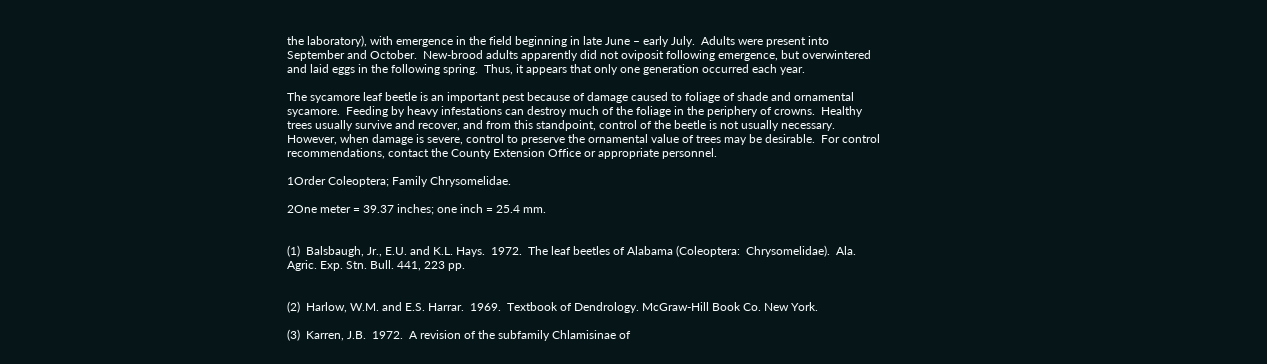the laboratory), with emergence in the field beginning in late June – early July.  Adults were present into September and October.  New-brood adults apparently did not oviposit following emergence, but overwintered and laid eggs in the following spring.  Thus, it appears that only one generation occurred each year.

The sycamore leaf beetle is an important pest because of damage caused to foliage of shade and ornamental sycamore.  Feeding by heavy infestations can destroy much of the foliage in the periphery of crowns.  Healthy trees usually survive and recover, and from this standpoint, control of the beetle is not usually necessary.  However, when damage is severe, control to preserve the ornamental value of trees may be desirable.  For control recommendations, contact the County Extension Office or appropriate personnel.

1Order Coleoptera; Family Chrysomelidae.

2One meter = 39.37 inches; one inch = 25.4 mm.


(1)  Balsbaugh, Jr., E.U. and K.L. Hays.  1972.  The leaf beetles of Alabama (Coleoptera:  Chrysomelidae).  Ala. Agric. Exp. Stn. Bull. 441, 223 pp.


(2)  Harlow, W.M. and E.S. Harrar.  1969.  Textbook of Dendrology. McGraw-Hill Book Co. New York.

(3)  Karren, J.B.  1972.  A revision of the subfamily Chlamisinae of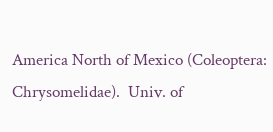America North of Mexico (Coleoptera:  Chrysomelidae).  Univ. of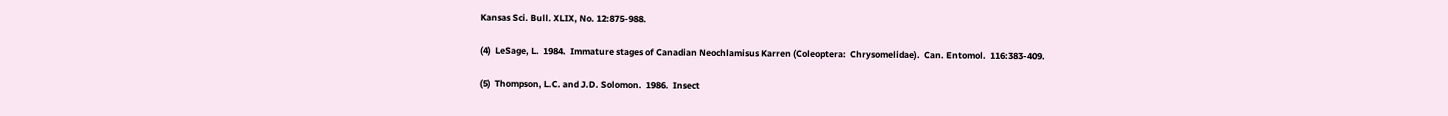Kansas Sci. Bull. XLIX, No. 12:875-988.

(4)  LeSage, L.  1984.  Immature stages of Canadian Neochlamisus Karren (Coleoptera:  Chrysomelidae).  Can. Entomol.  116:383-409.

(5)  Thompson, L.C. and J.D. Solomon.  1986.  Insect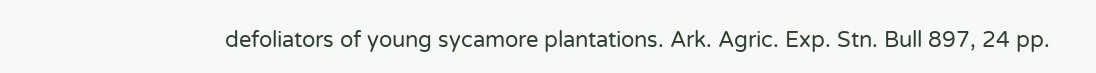defoliators of young sycamore plantations. Ark. Agric. Exp. Stn. Bull 897, 24 pp.